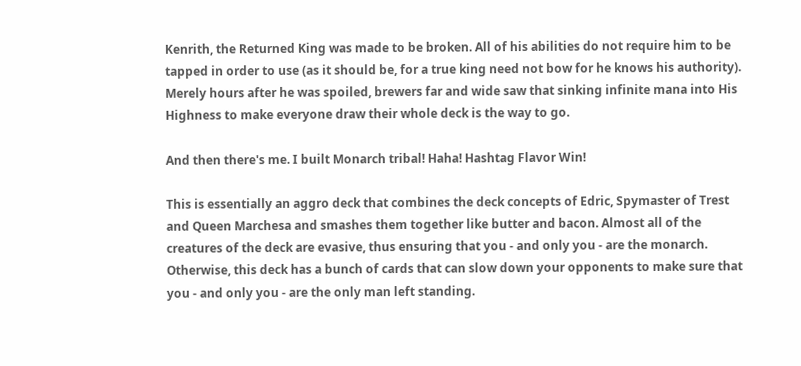Kenrith, the Returned King was made to be broken. All of his abilities do not require him to be tapped in order to use (as it should be, for a true king need not bow for he knows his authority). Merely hours after he was spoiled, brewers far and wide saw that sinking infinite mana into His Highness to make everyone draw their whole deck is the way to go.

And then there's me. I built Monarch tribal! Haha! Hashtag Flavor Win!

This is essentially an aggro deck that combines the deck concepts of Edric, Spymaster of Trest and Queen Marchesa and smashes them together like butter and bacon. Almost all of the creatures of the deck are evasive, thus ensuring that you - and only you - are the monarch. Otherwise, this deck has a bunch of cards that can slow down your opponents to make sure that you - and only you - are the only man left standing.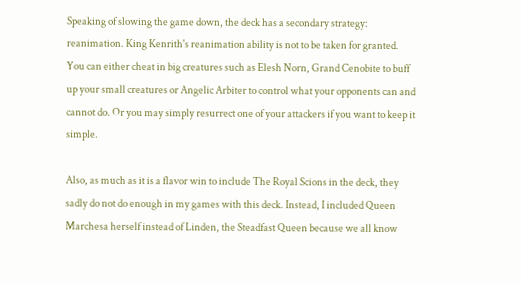Speaking of slowing the game down, the deck has a secondary strategy: reanimation. King Kenrith's reanimation ability is not to be taken for granted. You can either cheat in big creatures such as Elesh Norn, Grand Cenobite to buff up your small creatures or Angelic Arbiter to control what your opponents can and cannot do. Or you may simply resurrect one of your attackers if you want to keep it simple.

Also, as much as it is a flavor win to include The Royal Scions in the deck, they sadly do not do enough in my games with this deck. Instead, I included Queen Marchesa herself instead of Linden, the Steadfast Queen because we all know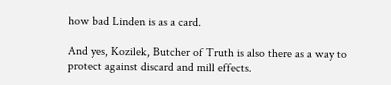how bad Linden is as a card.

And yes, Kozilek, Butcher of Truth is also there as a way to protect against discard and mill effects.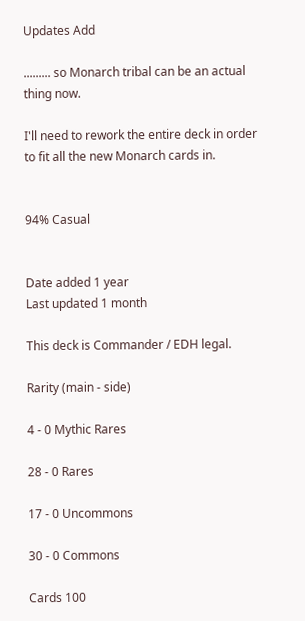Updates Add

......... so Monarch tribal can be an actual thing now.

I'll need to rework the entire deck in order to fit all the new Monarch cards in.


94% Casual


Date added 1 year
Last updated 1 month

This deck is Commander / EDH legal.

Rarity (main - side)

4 - 0 Mythic Rares

28 - 0 Rares

17 - 0 Uncommons

30 - 0 Commons

Cards 100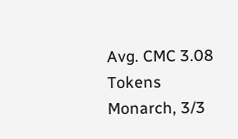Avg. CMC 3.08
Tokens Monarch, 3/3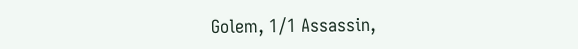Golem, 1/1 Assassin,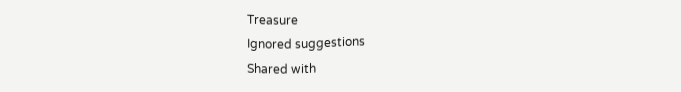Treasure
Ignored suggestions
Shared with